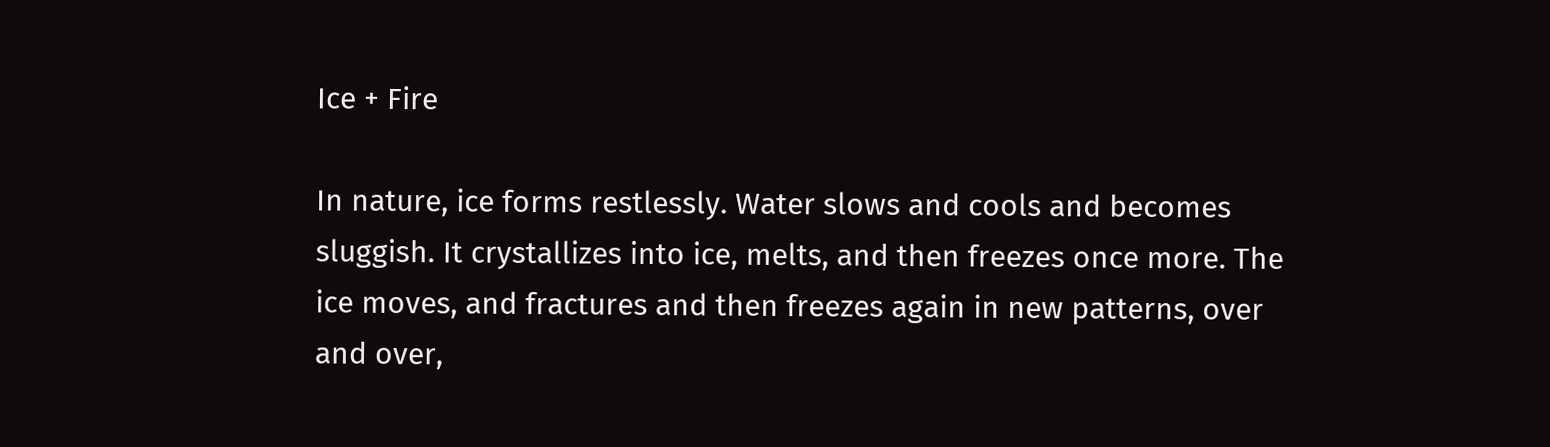Ice + Fire

In nature, ice forms restlessly. Water slows and cools and becomes sluggish. It crystallizes into ice, melts, and then freezes once more. The ice moves, and fractures and then freezes again in new patterns, over and over,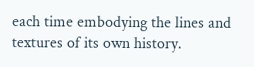each time embodying the lines and textures of its own history.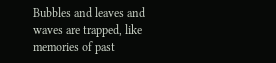Bubbles and leaves and waves are trapped, like memories of past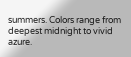summers. Colors range from deepest midnight to vivid azure.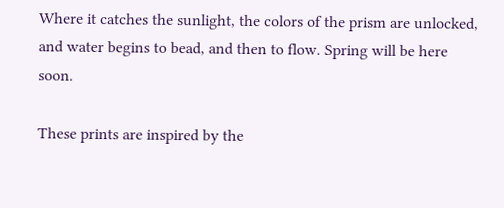Where it catches the sunlight, the colors of the prism are unlocked,  and water begins to bead, and then to flow. Spring will be here soon.

These prints are inspired by the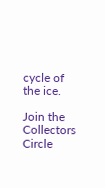cycle of the ice.

Join the Collectors Circle